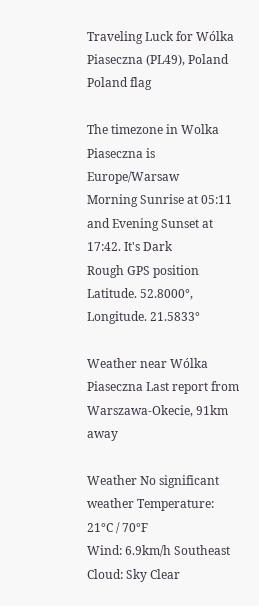Traveling Luck for Wólka Piaseczna (PL49), Poland Poland flag

The timezone in Wolka Piaseczna is Europe/Warsaw
Morning Sunrise at 05:11 and Evening Sunset at 17:42. It's Dark
Rough GPS position Latitude. 52.8000°, Longitude. 21.5833°

Weather near Wólka Piaseczna Last report from Warszawa-Okecie, 91km away

Weather No significant weather Temperature: 21°C / 70°F
Wind: 6.9km/h Southeast
Cloud: Sky Clear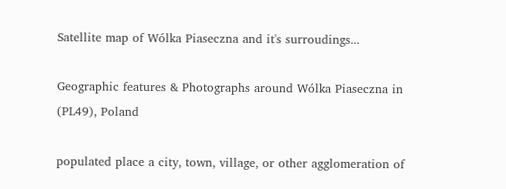Satellite map of Wólka Piaseczna and it's surroudings...

Geographic features & Photographs around Wólka Piaseczna in (PL49), Poland

populated place a city, town, village, or other agglomeration of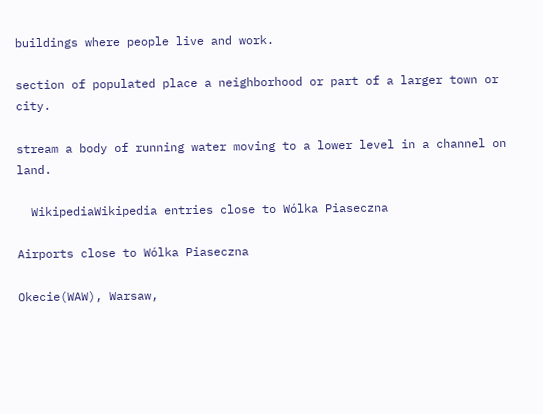buildings where people live and work.

section of populated place a neighborhood or part of a larger town or city.

stream a body of running water moving to a lower level in a channel on land.

  WikipediaWikipedia entries close to Wólka Piaseczna

Airports close to Wólka Piaseczna

Okecie(WAW), Warsaw,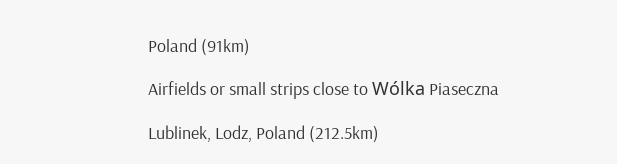Poland (91km)

Airfields or small strips close to Wólka Piaseczna

Lublinek, Lodz, Poland (212.5km)